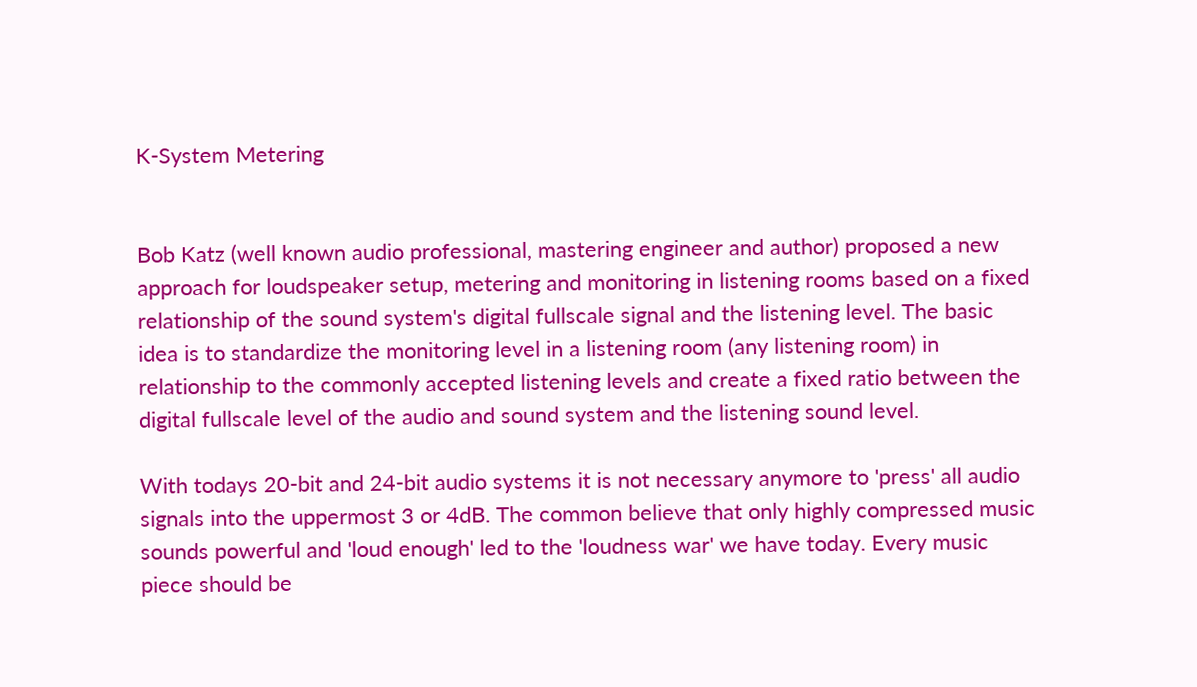K-System Metering


Bob Katz (well known audio professional, mastering engineer and author) proposed a new approach for loudspeaker setup, metering and monitoring in listening rooms based on a fixed relationship of the sound system's digital fullscale signal and the listening level. The basic idea is to standardize the monitoring level in a listening room (any listening room) in relationship to the commonly accepted listening levels and create a fixed ratio between the digital fullscale level of the audio and sound system and the listening sound level.

With todays 20-bit and 24-bit audio systems it is not necessary anymore to 'press' all audio signals into the uppermost 3 or 4dB. The common believe that only highly compressed music sounds powerful and 'loud enough' led to the 'loudness war' we have today. Every music piece should be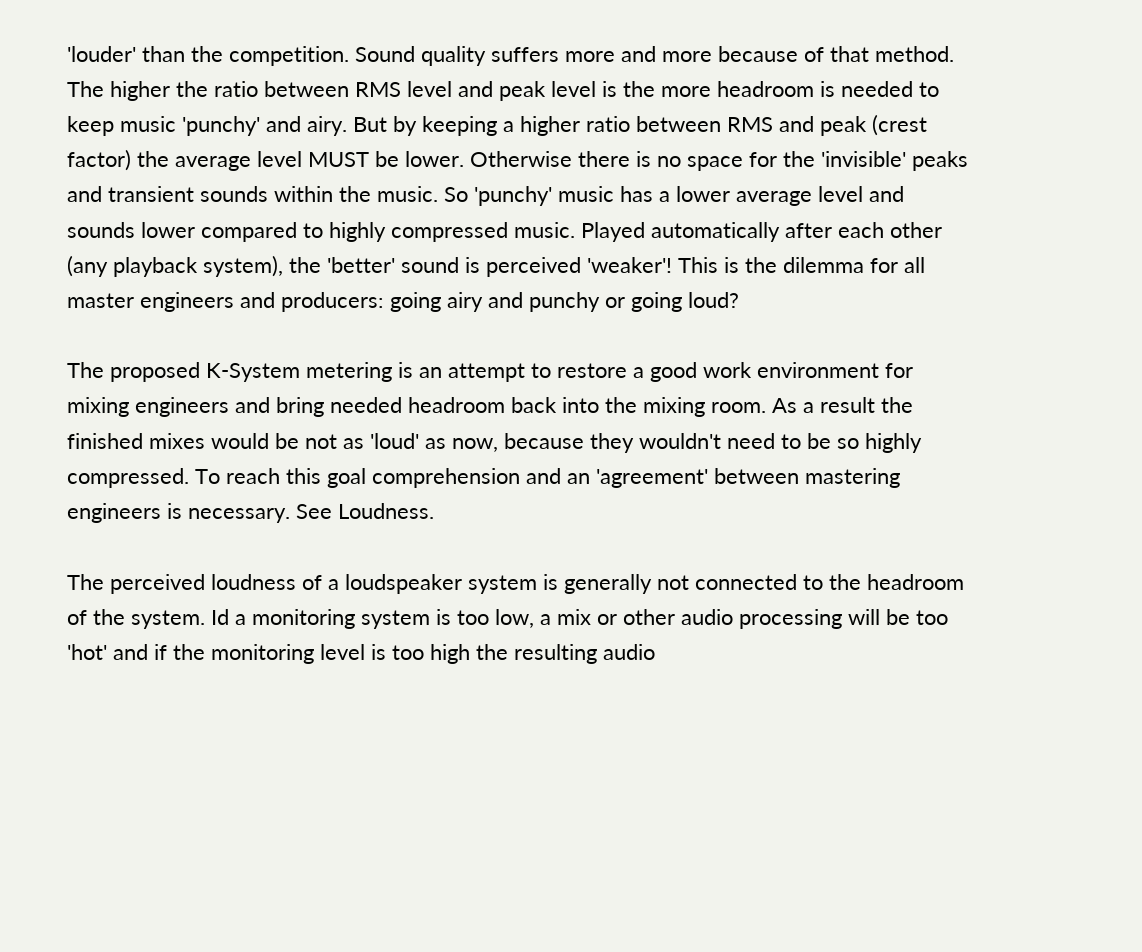'louder' than the competition. Sound quality suffers more and more because of that method. The higher the ratio between RMS level and peak level is the more headroom is needed to keep music 'punchy' and airy. But by keeping a higher ratio between RMS and peak (crest factor) the average level MUST be lower. Otherwise there is no space for the 'invisible' peaks and transient sounds within the music. So 'punchy' music has a lower average level and sounds lower compared to highly compressed music. Played automatically after each other (any playback system), the 'better' sound is perceived 'weaker'! This is the dilemma for all master engineers and producers: going airy and punchy or going loud?

The proposed K-System metering is an attempt to restore a good work environment for mixing engineers and bring needed headroom back into the mixing room. As a result the finished mixes would be not as 'loud' as now, because they wouldn't need to be so highly compressed. To reach this goal comprehension and an 'agreement' between mastering engineers is necessary. See Loudness.

The perceived loudness of a loudspeaker system is generally not connected to the headroom of the system. Id a monitoring system is too low, a mix or other audio processing will be too 'hot' and if the monitoring level is too high the resulting audio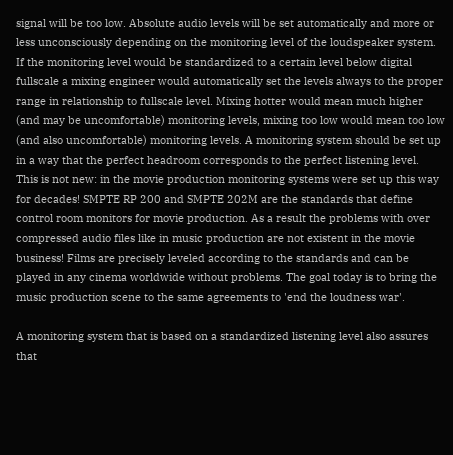signal will be too low. Absolute audio levels will be set automatically and more or less unconsciously depending on the monitoring level of the loudspeaker system. If the monitoring level would be standardized to a certain level below digital fullscale a mixing engineer would automatically set the levels always to the proper range in relationship to fullscale level. Mixing hotter would mean much higher (and may be uncomfortable) monitoring levels, mixing too low would mean too low (and also uncomfortable) monitoring levels. A monitoring system should be set up in a way that the perfect headroom corresponds to the perfect listening level.
This is not new: in the movie production monitoring systems were set up this way for decades! SMPTE RP 200 and SMPTE 202M are the standards that define control room monitors for movie production. As a result the problems with over compressed audio files like in music production are not existent in the movie business! Films are precisely leveled according to the standards and can be played in any cinema worldwide without problems. The goal today is to bring the music production scene to the same agreements to 'end the loudness war'.

A monitoring system that is based on a standardized listening level also assures that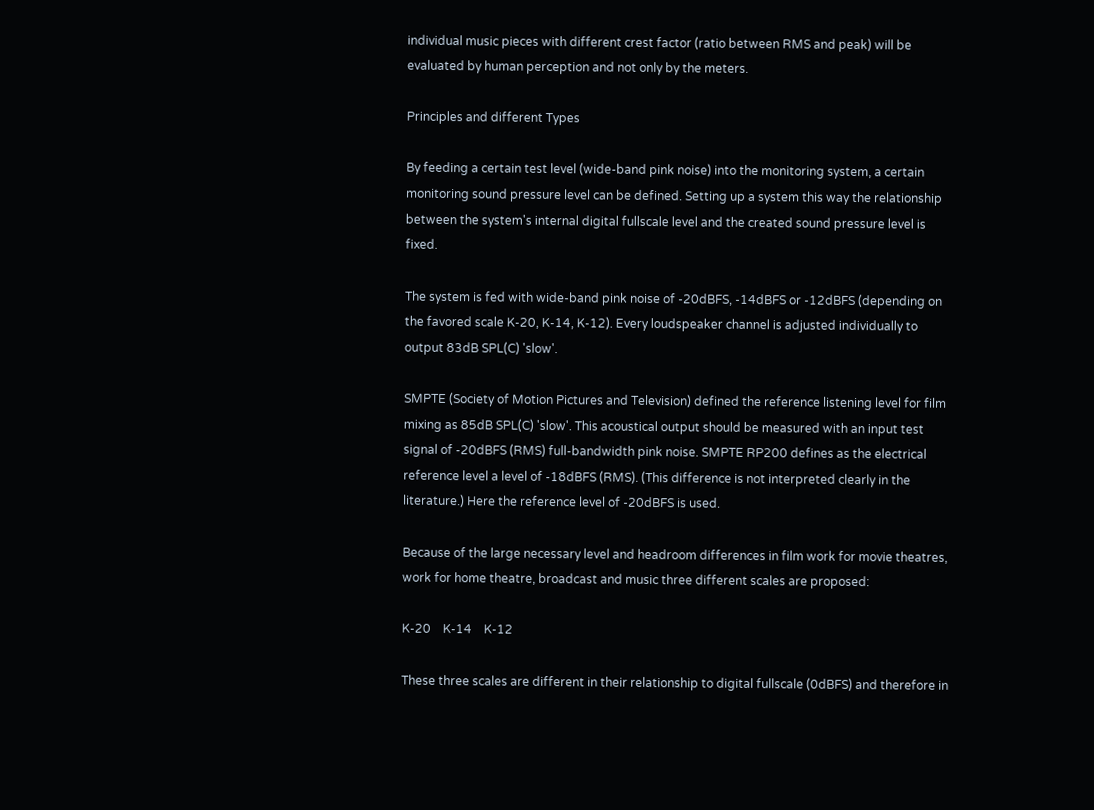individual music pieces with different crest factor (ratio between RMS and peak) will be evaluated by human perception and not only by the meters.

Principles and different Types

By feeding a certain test level (wide-band pink noise) into the monitoring system, a certain monitoring sound pressure level can be defined. Setting up a system this way the relationship between the system's internal digital fullscale level and the created sound pressure level is fixed.

The system is fed with wide-band pink noise of -20dBFS, -14dBFS or -12dBFS (depending on the favored scale K-20, K-14, K-12). Every loudspeaker channel is adjusted individually to output 83dB SPL(C) 'slow'.

SMPTE (Society of Motion Pictures and Television) defined the reference listening level for film mixing as 85dB SPL(C) 'slow'. This acoustical output should be measured with an input test signal of -20dBFS (RMS) full-bandwidth pink noise. SMPTE RP200 defines as the electrical reference level a level of -18dBFS (RMS). (This difference is not interpreted clearly in the literature.) Here the reference level of -20dBFS is used.

Because of the large necessary level and headroom differences in film work for movie theatres, work for home theatre, broadcast and music three different scales are proposed:

K-20    K-14    K-12

These three scales are different in their relationship to digital fullscale (0dBFS) and therefore in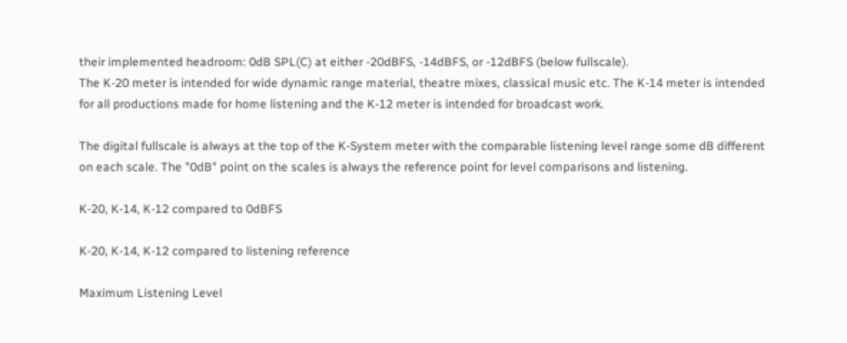their implemented headroom: 0dB SPL(C) at either -20dBFS, -14dBFS, or -12dBFS (below fullscale).
The K-20 meter is intended for wide dynamic range material, theatre mixes, classical music etc. The K-14 meter is intended for all productions made for home listening and the K-12 meter is intended for broadcast work.

The digital fullscale is always at the top of the K-System meter with the comparable listening level range some dB different on each scale. The "0dB" point on the scales is always the reference point for level comparisons and listening.

K-20, K-14, K-12 compared to 0dBFS

K-20, K-14, K-12 compared to listening reference

Maximum Listening Level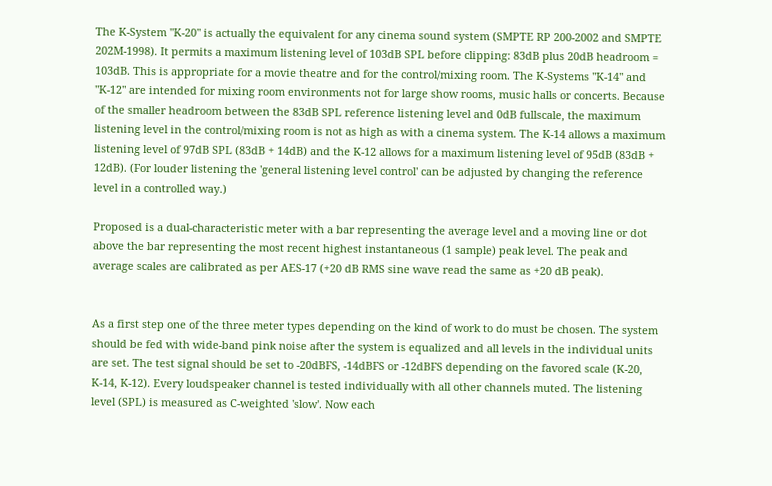The K-System "K-20" is actually the equivalent for any cinema sound system (SMPTE RP 200-2002 and SMPTE 202M-1998). It permits a maximum listening level of 103dB SPL before clipping: 83dB plus 20dB headroom = 103dB. This is appropriate for a movie theatre and for the control/mixing room. The K-Systems "K-14" and "K-12" are intended for mixing room environments not for large show rooms, music halls or concerts. Because of the smaller headroom between the 83dB SPL reference listening level and 0dB fullscale, the maximum listening level in the control/mixing room is not as high as with a cinema system. The K-14 allows a maximum listening level of 97dB SPL (83dB + 14dB) and the K-12 allows for a maximum listening level of 95dB (83dB + 12dB). (For louder listening the 'general listening level control' can be adjusted by changing the reference level in a controlled way.)

Proposed is a dual-characteristic meter with a bar representing the average level and a moving line or dot above the bar representing the most recent highest instantaneous (1 sample) peak level. The peak and average scales are calibrated as per AES-17 (+20 dB RMS sine wave read the same as +20 dB peak).


As a first step one of the three meter types depending on the kind of work to do must be chosen. The system should be fed with wide-band pink noise after the system is equalized and all levels in the individual units are set. The test signal should be set to -20dBFS, -14dBFS or -12dBFS depending on the favored scale (K-20, K-14, K-12). Every loudspeaker channel is tested individually with all other channels muted. The listening level (SPL) is measured as C-weighted 'slow'. Now each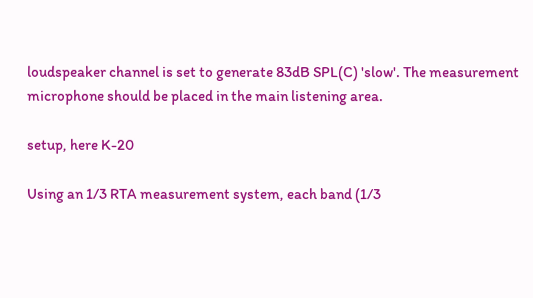loudspeaker channel is set to generate 83dB SPL(C) 'slow'. The measurement microphone should be placed in the main listening area.

setup, here K-20

Using an 1/3 RTA measurement system, each band (1/3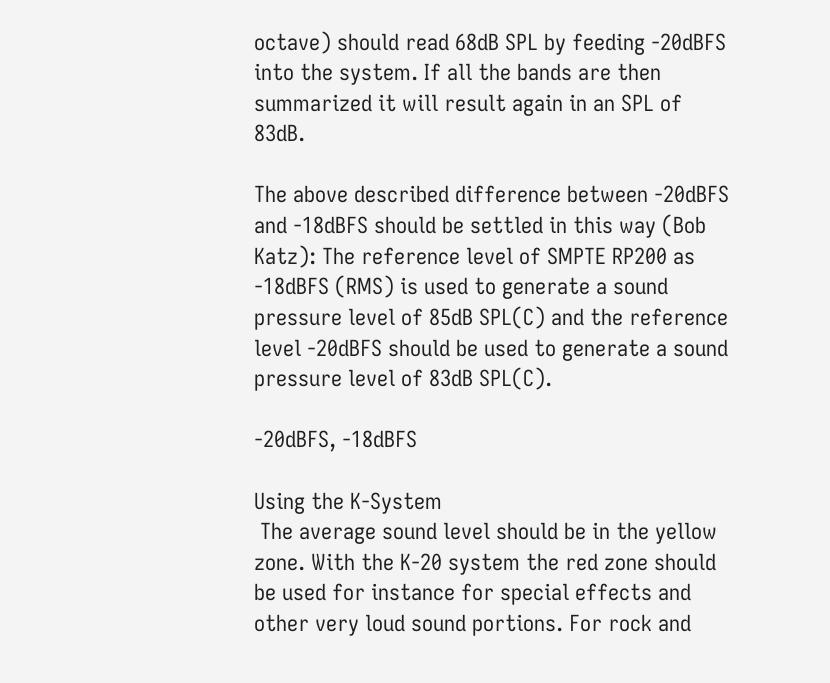octave) should read 68dB SPL by feeding -20dBFS into the system. If all the bands are then summarized it will result again in an SPL of 83dB.

The above described difference between -20dBFS and -18dBFS should be settled in this way (Bob Katz): The reference level of SMPTE RP200 as -18dBFS (RMS) is used to generate a sound pressure level of 85dB SPL(C) and the reference level -20dBFS should be used to generate a sound pressure level of 83dB SPL(C).

-20dBFS, -18dBFS

Using the K-System
 The average sound level should be in the yellow zone. With the K-20 system the red zone should be used for instance for special effects and other very loud sound portions. For rock and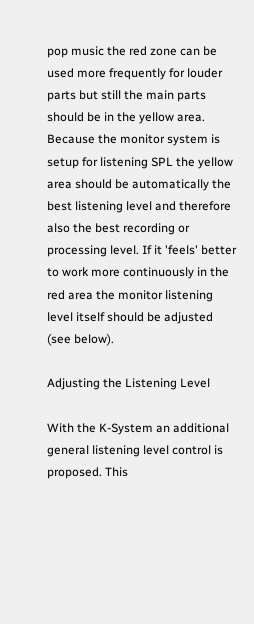pop music the red zone can be used more frequently for louder parts but still the main parts should be in the yellow area.
Because the monitor system is setup for listening SPL the yellow area should be automatically the best listening level and therefore also the best recording or processing level. If it 'feels' better to work more continuously in the red area the monitor listening level itself should be adjusted (see below).

Adjusting the Listening Level

With the K-System an additional general listening level control is proposed. This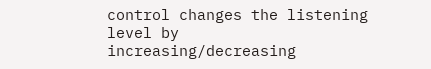control changes the listening level by increasing/decreasing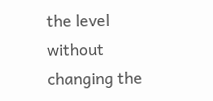the level without changing the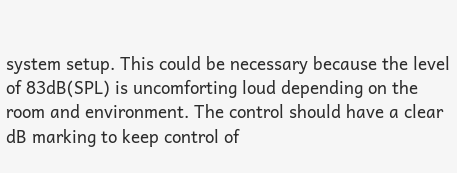system setup. This could be necessary because the level of 83dB(SPL) is uncomforting loud depending on the room and environment. The control should have a clear dB marking to keep control of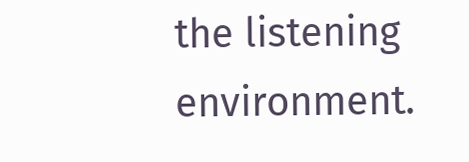the listening environment.